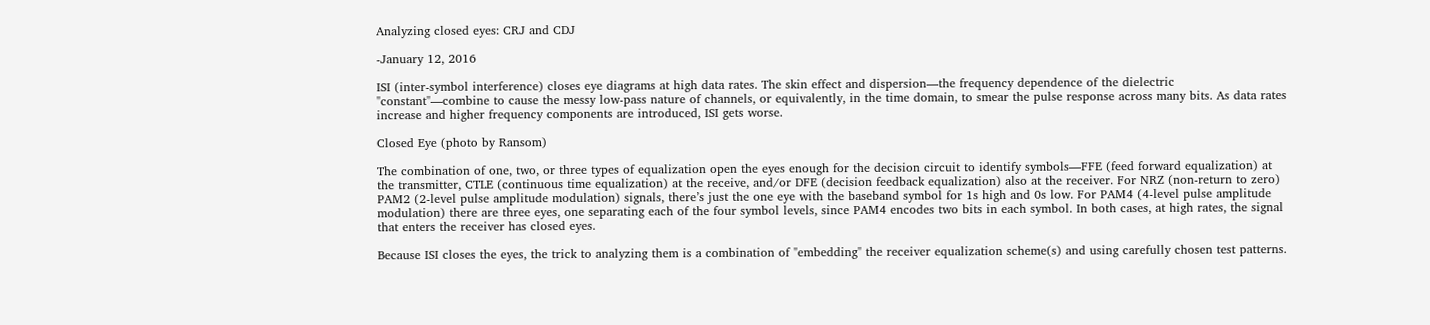Analyzing closed eyes: CRJ and CDJ

-January 12, 2016

ISI (inter-symbol interference) closes eye diagrams at high data rates. The skin effect and dispersion—the frequency dependence of the dielectric "constant"—combine to cause the messy low-pass nature of channels, or equivalently, in the time domain, to smear the pulse response across many bits. As data rates increase and higher frequency components are introduced, ISI gets worse.

Closed Eye (photo by Ransom)

The combination of one, two, or three types of equalization open the eyes enough for the decision circuit to identify symbols—FFE (feed forward equalization) at the transmitter, CTLE (continuous time equalization) at the receive, and/or DFE (decision feedback equalization) also at the receiver. For NRZ (non-return to zero) PAM2 (2-level pulse amplitude modulation) signals, there’s just the one eye with the baseband symbol for 1s high and 0s low. For PAM4 (4-level pulse amplitude modulation) there are three eyes, one separating each of the four symbol levels, since PAM4 encodes two bits in each symbol. In both cases, at high rates, the signal that enters the receiver has closed eyes.

Because ISI closes the eyes, the trick to analyzing them is a combination of "embedding" the receiver equalization scheme(s) and using carefully chosen test patterns.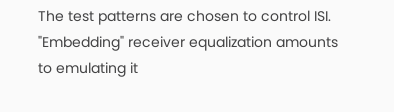The test patterns are chosen to control ISI. "Embedding" receiver equalization amounts to emulating it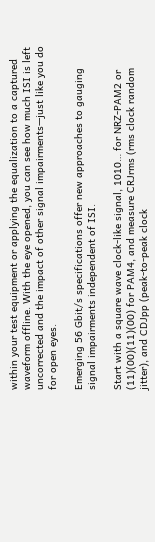within your test equipment or applying the equalization to a captured waveform offline. With the eye opened, you can see how much ISI is left uncorrected and the impact of other signal impairments—just like you do for open eyes.

Emerging 56 Gbit/s specifications offer new approaches to gauging signal impairments independent of ISI.

Start with a square wave clock-like signal, 1010… for NRZ-PAM2 or (11)(00)(11)(00) for PAM4, and measure CRJrms (rms clock random jitter), and CDJpp (peak-to-peak clock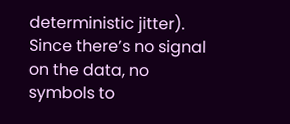deterministic jitter). Since there’s no signal on the data, no symbols to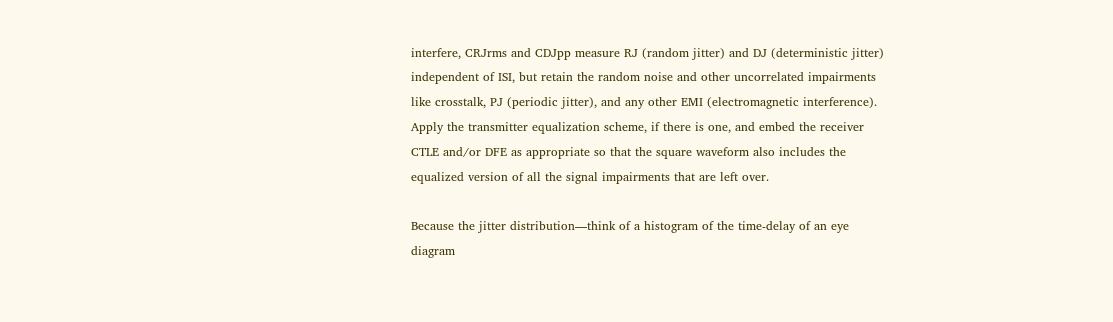interfere, CRJrms and CDJpp measure RJ (random jitter) and DJ (deterministic jitter) independent of ISI, but retain the random noise and other uncorrelated impairments like crosstalk, PJ (periodic jitter), and any other EMI (electromagnetic interference). Apply the transmitter equalization scheme, if there is one, and embed the receiver CTLE and/or DFE as appropriate so that the square waveform also includes the equalized version of all the signal impairments that are left over.

Because the jitter distribution—think of a histogram of the time-delay of an eye diagram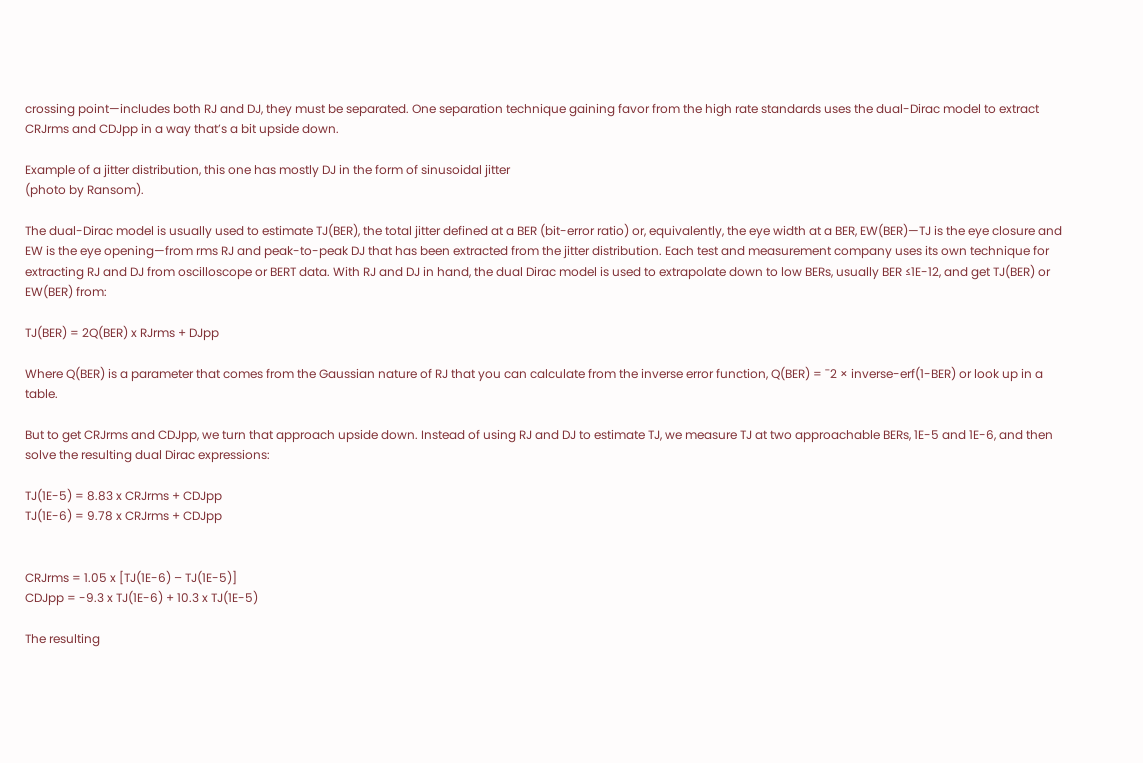crossing point—includes both RJ and DJ, they must be separated. One separation technique gaining favor from the high rate standards uses the dual-Dirac model to extract CRJrms and CDJpp in a way that’s a bit upside down.

Example of a jitter distribution, this one has mostly DJ in the form of sinusoidal jitter
(photo by Ransom).

The dual-Dirac model is usually used to estimate TJ(BER), the total jitter defined at a BER (bit-error ratio) or, equivalently, the eye width at a BER, EW(BER)—TJ is the eye closure and EW is the eye opening—from rms RJ and peak-to-peak DJ that has been extracted from the jitter distribution. Each test and measurement company uses its own technique for extracting RJ and DJ from oscilloscope or BERT data. With RJ and DJ in hand, the dual Dirac model is used to extrapolate down to low BERs, usually BER ≤1E-12, and get TJ(BER) or EW(BER) from:

TJ(BER) = 2Q(BER) x RJrms + DJpp

Where Q(BER) is a parameter that comes from the Gaussian nature of RJ that you can calculate from the inverse error function, Q(BER) = ¯2 × inverse-erf(1-BER) or look up in a table.

But to get CRJrms and CDJpp, we turn that approach upside down. Instead of using RJ and DJ to estimate TJ, we measure TJ at two approachable BERs, 1E-5 and 1E-6, and then solve the resulting dual Dirac expressions:

TJ(1E-5) = 8.83 x CRJrms + CDJpp
TJ(1E-6) = 9.78 x CRJrms + CDJpp


CRJrms = 1.05 x [TJ(1E-6) – TJ(1E-5)]
CDJpp = -9.3 x TJ(1E-6) + 10.3 x TJ(1E-5)

The resulting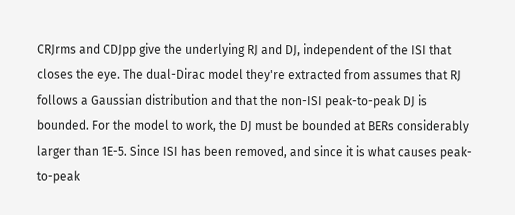CRJrms and CDJpp give the underlying RJ and DJ, independent of the ISI that closes the eye. The dual-Dirac model they're extracted from assumes that RJ follows a Gaussian distribution and that the non-ISI peak-to-peak DJ is bounded. For the model to work, the DJ must be bounded at BERs considerably larger than 1E-5. Since ISI has been removed, and since it is what causes peak-to-peak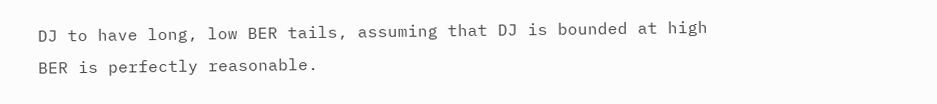DJ to have long, low BER tails, assuming that DJ is bounded at high BER is perfectly reasonable.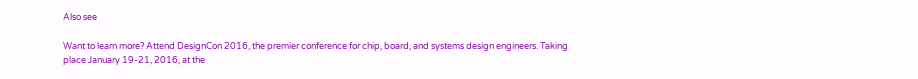Also see

Want to learn more? Attend DesignCon 2016, the premier conference for chip, board, and systems design engineers. Taking place January 19-21, 2016, at the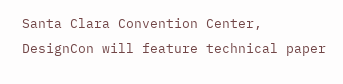Santa Clara Convention Center, DesignCon will feature technical paper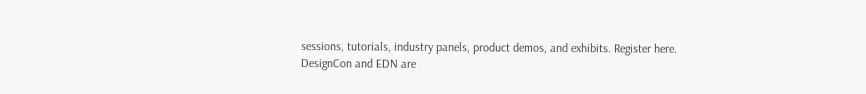sessions, tutorials, industry panels, product demos, and exhibits. Register here.
DesignCon and EDN are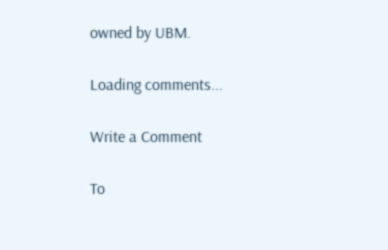owned by UBM.

Loading comments...

Write a Comment

To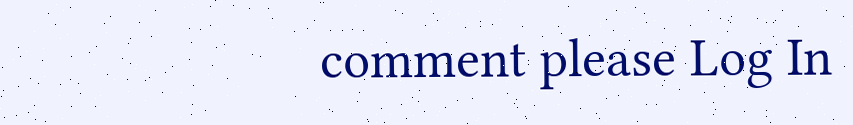comment please Log In